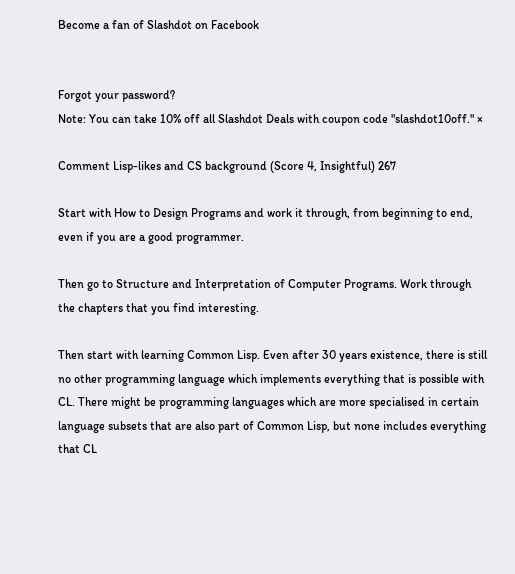Become a fan of Slashdot on Facebook


Forgot your password?
Note: You can take 10% off all Slashdot Deals with coupon code "slashdot10off." ×

Comment Lisp-likes and CS background (Score 4, Insightful) 267

Start with How to Design Programs and work it through, from beginning to end, even if you are a good programmer.

Then go to Structure and Interpretation of Computer Programs. Work through the chapters that you find interesting.

Then start with learning Common Lisp. Even after 30 years existence, there is still no other programming language which implements everything that is possible with CL. There might be programming languages which are more specialised in certain language subsets that are also part of Common Lisp, but none includes everything that CL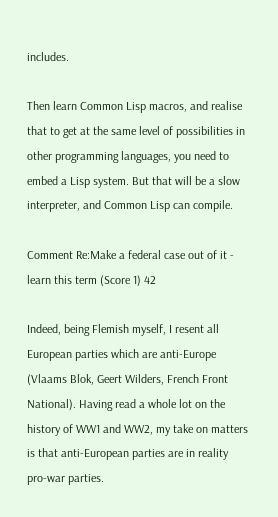includes.

Then learn Common Lisp macros, and realise that to get at the same level of possibilities in other programming languages, you need to embed a Lisp system. But that will be a slow interpreter, and Common Lisp can compile.

Comment Re:Make a federal case out of it - learn this term (Score 1) 42

Indeed, being Flemish myself, I resent all European parties which are anti-Europe (Vlaams Blok, Geert Wilders, French Front National). Having read a whole lot on the history of WW1 and WW2, my take on matters is that anti-European parties are in reality pro-war parties.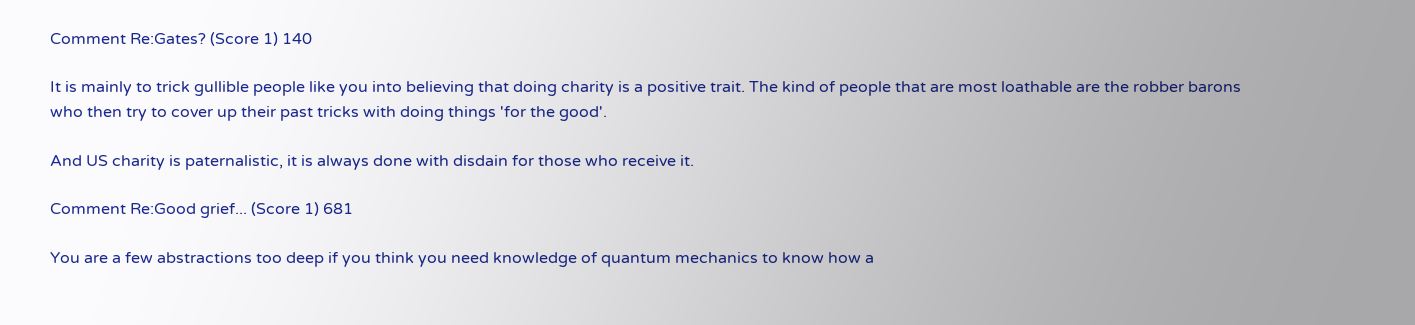Comment Re:Gates? (Score 1) 140

It is mainly to trick gullible people like you into believing that doing charity is a positive trait. The kind of people that are most loathable are the robber barons who then try to cover up their past tricks with doing things 'for the good'.

And US charity is paternalistic, it is always done with disdain for those who receive it.

Comment Re:Good grief... (Score 1) 681

You are a few abstractions too deep if you think you need knowledge of quantum mechanics to know how a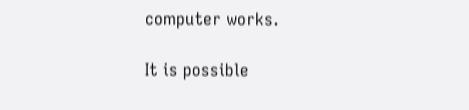computer works.

It is possible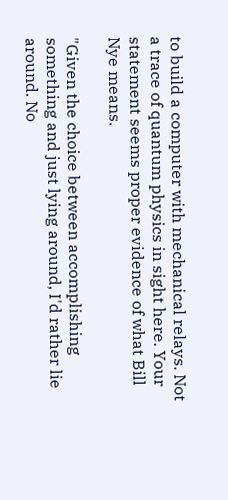to build a computer with mechanical relays. Not a trace of quantum physics in sight here. Your statement seems proper evidence of what Bill Nye means.

"Given the choice between accomplishing something and just lying around, I'd rather lie around. No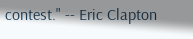contest." -- Eric Clapton